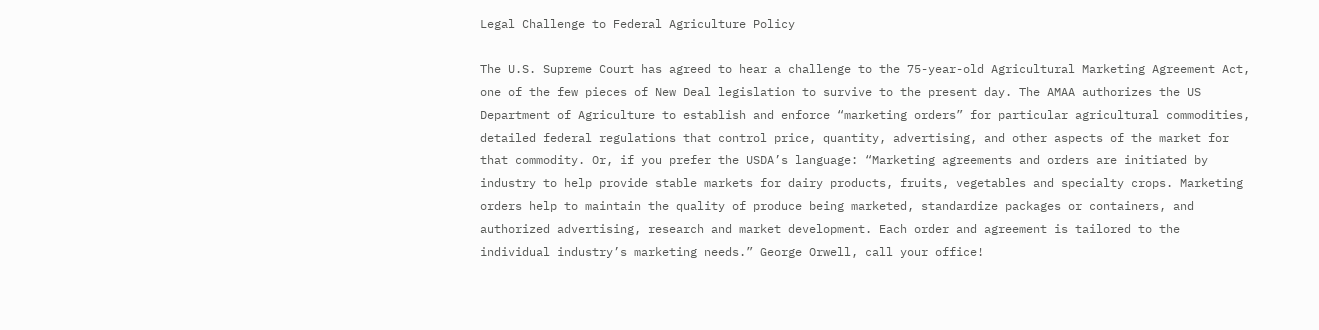Legal Challenge to Federal Agriculture Policy

The U.S. Supreme Court has agreed to hear a challenge to the 75-year-old Agricultural Marketing Agreement Act, one of the few pieces of New Deal legislation to survive to the present day. The AMAA authorizes the US Department of Agriculture to establish and enforce “marketing orders” for particular agricultural commodities, detailed federal regulations that control price, quantity, advertising, and other aspects of the market for that commodity. Or, if you prefer the USDA’s language: “Marketing agreements and orders are initiated by industry to help provide stable markets for dairy products, fruits, vegetables and specialty crops. Marketing orders help to maintain the quality of produce being marketed, standardize packages or containers, and authorized advertising, research and market development. Each order and agreement is tailored to the individual industry’s marketing needs.” George Orwell, call your office!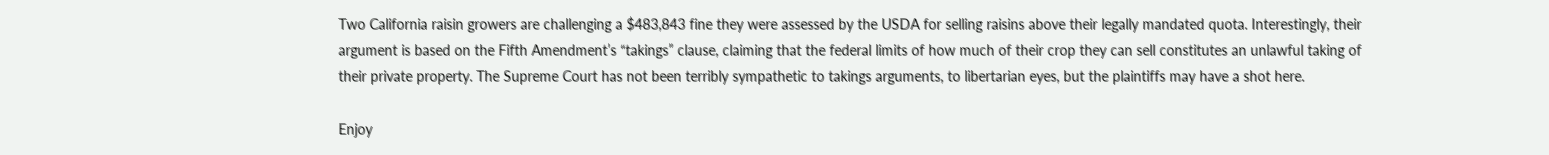Two California raisin growers are challenging a $483,843 fine they were assessed by the USDA for selling raisins above their legally mandated quota. Interestingly, their argument is based on the Fifth Amendment’s “takings” clause, claiming that the federal limits of how much of their crop they can sell constitutes an unlawful taking of their private property. The Supreme Court has not been terribly sympathetic to takings arguments, to libertarian eyes, but the plaintiffs may have a shot here.

Enjoy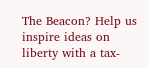The Beacon? Help us inspire ideas on liberty with a tax-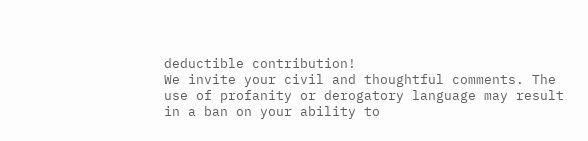deductible contribution!
We invite your civil and thoughtful comments. The use of profanity or derogatory language may result in a ban on your ability to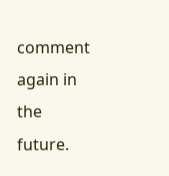comment again in the future.